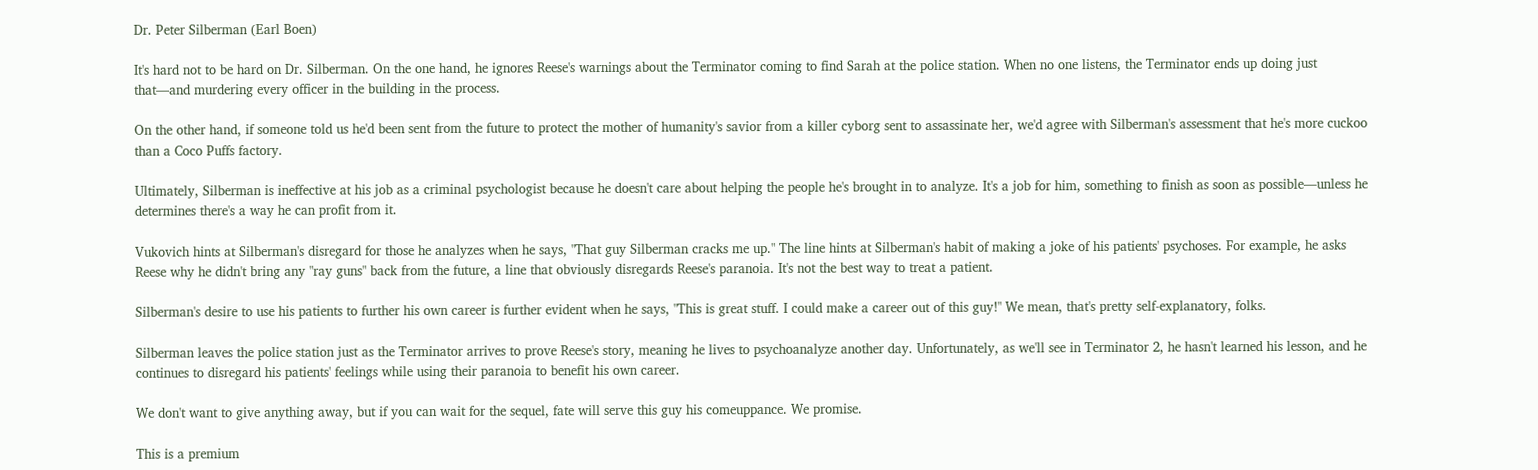Dr. Peter Silberman (Earl Boen)

It's hard not to be hard on Dr. Silberman. On the one hand, he ignores Reese's warnings about the Terminator coming to find Sarah at the police station. When no one listens, the Terminator ends up doing just that—and murdering every officer in the building in the process.

On the other hand, if someone told us he'd been sent from the future to protect the mother of humanity's savior from a killer cyborg sent to assassinate her, we'd agree with Silberman's assessment that he's more cuckoo than a Coco Puffs factory.

Ultimately, Silberman is ineffective at his job as a criminal psychologist because he doesn't care about helping the people he's brought in to analyze. It's a job for him, something to finish as soon as possible—unless he determines there's a way he can profit from it.

Vukovich hints at Silberman's disregard for those he analyzes when he says, "That guy Silberman cracks me up." The line hints at Silberman's habit of making a joke of his patients' psychoses. For example, he asks Reese why he didn't bring any "ray guns" back from the future, a line that obviously disregards Reese's paranoia. It's not the best way to treat a patient.

Silberman's desire to use his patients to further his own career is further evident when he says, "This is great stuff. I could make a career out of this guy!" We mean, that's pretty self-explanatory, folks.

Silberman leaves the police station just as the Terminator arrives to prove Reese's story, meaning he lives to psychoanalyze another day. Unfortunately, as we'll see in Terminator 2, he hasn't learned his lesson, and he continues to disregard his patients' feelings while using their paranoia to benefit his own career.

We don't want to give anything away, but if you can wait for the sequel, fate will serve this guy his comeuppance. We promise.

This is a premium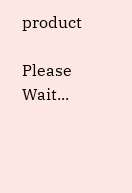product

Please Wait...